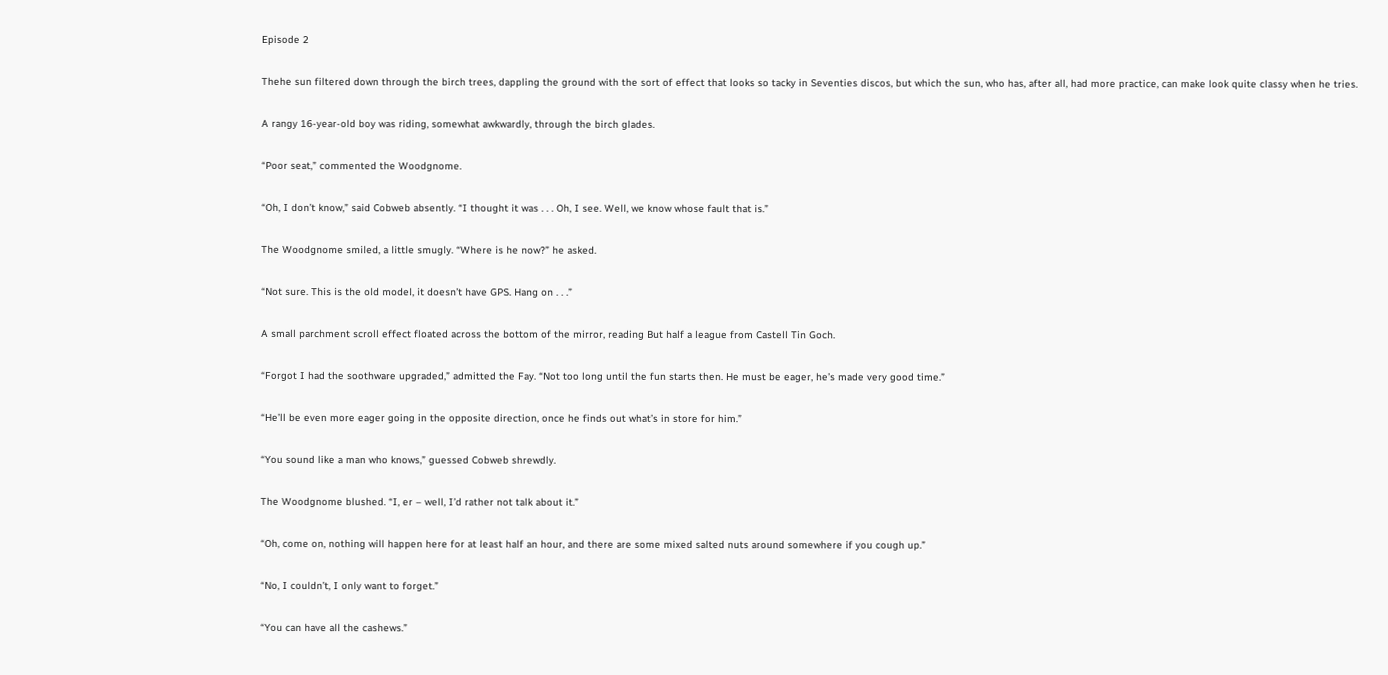Episode 2

Thehe sun filtered down through the birch trees, dappling the ground with the sort of effect that looks so tacky in Seventies discos, but which the sun, who has, after all, had more practice, can make look quite classy when he tries.

A rangy 16-year-old boy was riding, somewhat awkwardly, through the birch glades.

“Poor seat,” commented the Woodgnome.

“Oh, I don’t know,” said Cobweb absently. “I thought it was . . . Oh, I see. Well, we know whose fault that is.”

The Woodgnome smiled, a little smugly. “Where is he now?” he asked.

“Not sure. This is the old model, it doesn’t have GPS. Hang on . . .”

A small parchment scroll effect floated across the bottom of the mirror, reading But half a league from Castell Tin Goch.

“Forgot I had the soothware upgraded,” admitted the Fay. “Not too long until the fun starts then. He must be eager, he’s made very good time.”

“He’ll be even more eager going in the opposite direction, once he finds out what’s in store for him.”

“You sound like a man who knows,” guessed Cobweb shrewdly.

The Woodgnome blushed. “I, er – well, I’d rather not talk about it.”

“Oh, come on, nothing will happen here for at least half an hour, and there are some mixed salted nuts around somewhere if you cough up.”

“No, I couldn’t, I only want to forget.”

“You can have all the cashews.”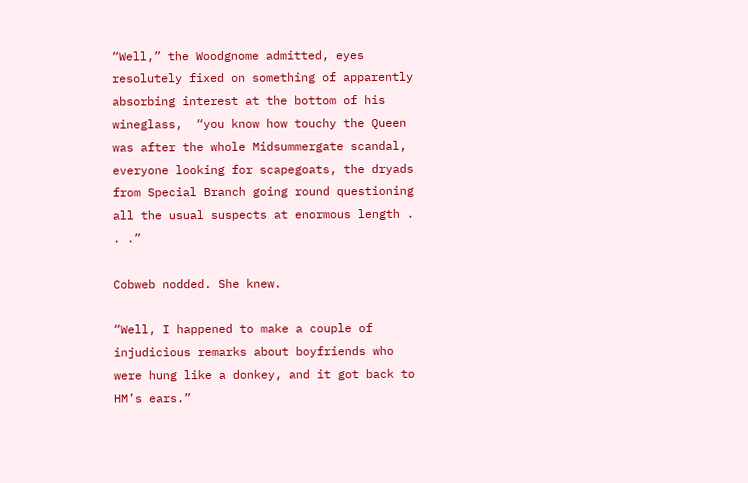“Well,” the Woodgnome admitted, eyes resolutely fixed on something of apparently absorbing interest at the bottom of his wineglass,  “you know how touchy the Queen was after the whole Midsummergate scandal, everyone looking for scapegoats, the dryads from Special Branch going round questioning all the usual suspects at enormous length . . .”

Cobweb nodded. She knew.

“Well, I happened to make a couple of injudicious remarks about boyfriends who were hung like a donkey, and it got back to HM’s ears.”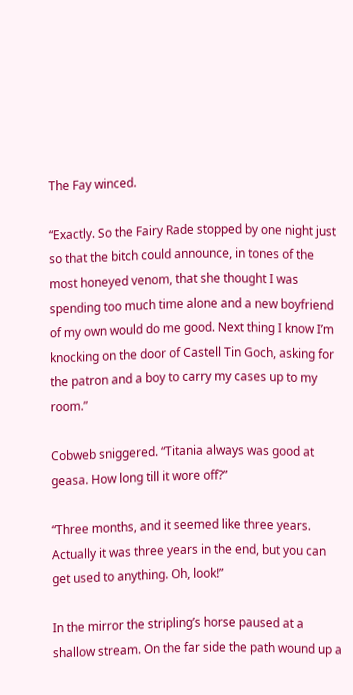The Fay winced.

“Exactly. So the Fairy Rade stopped by one night just so that the bitch could announce, in tones of the most honeyed venom, that she thought I was spending too much time alone and a new boyfriend of my own would do me good. Next thing I know I’m knocking on the door of Castell Tin Goch, asking for the patron and a boy to carry my cases up to my room.”

Cobweb sniggered. “Titania always was good at geasa. How long till it wore off?”

“Three months, and it seemed like three years. Actually it was three years in the end, but you can get used to anything. Oh, look!”

In the mirror the stripling’s horse paused at a shallow stream. On the far side the path wound up a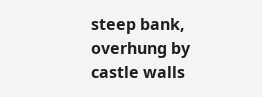steep bank, overhung by castle walls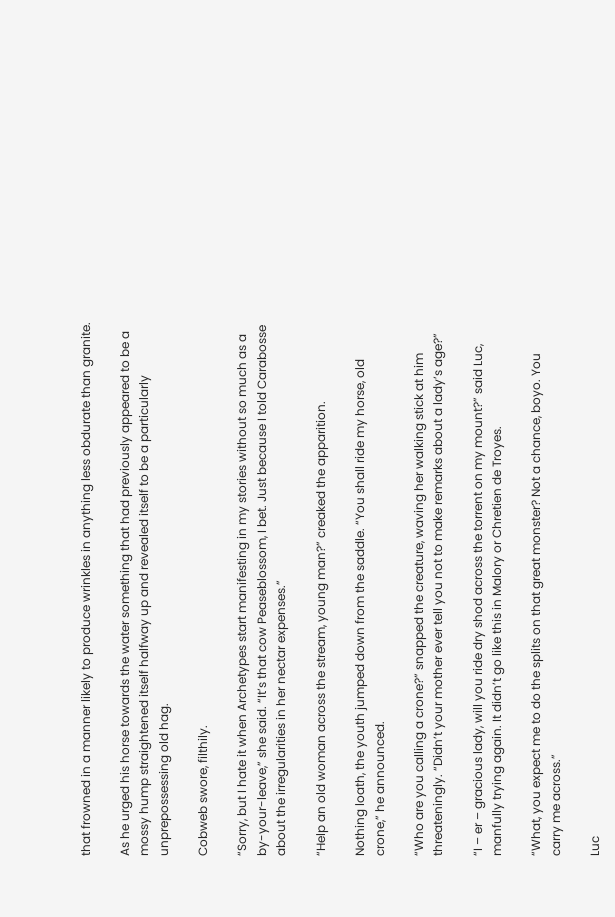that frowned in a manner likely to produce wrinkles in anything less obdurate than granite.

As he urged his horse towards the water something that had previously appeared to be a mossy hump straightened itself halfway up and revealed itself to be a particularly unprepossessing old hag.

Cobweb swore, filthily.

“Sorry, but I hate it when Archetypes start manifesting in my stories without so much as a by-your-leave,” she said. “It’s that cow Peaseblossom, I bet. Just because I told Carabosse about the irregularities in her nectar expenses.”

“Help an old woman across the stream, young man?” creaked the apparition.

Nothing loath, the youth jumped down from the saddle. “You shall ride my horse, old crone,” he announced.

“Who are you calling a crone?” snapped the creature, waving her walking stick at him threateningly. “Didn’t your mother ever tell you not to make remarks about a lady’s age?”

“I – er – gracious lady, will you ride dry shod across the torrent on my mount?” said Luc, manfully trying again. It didn’t go like this in Malory or Chretien de Troyes.

“What, you expect me to do the splits on that great monster? Not a chance, boyo. You carry me across.”

Luc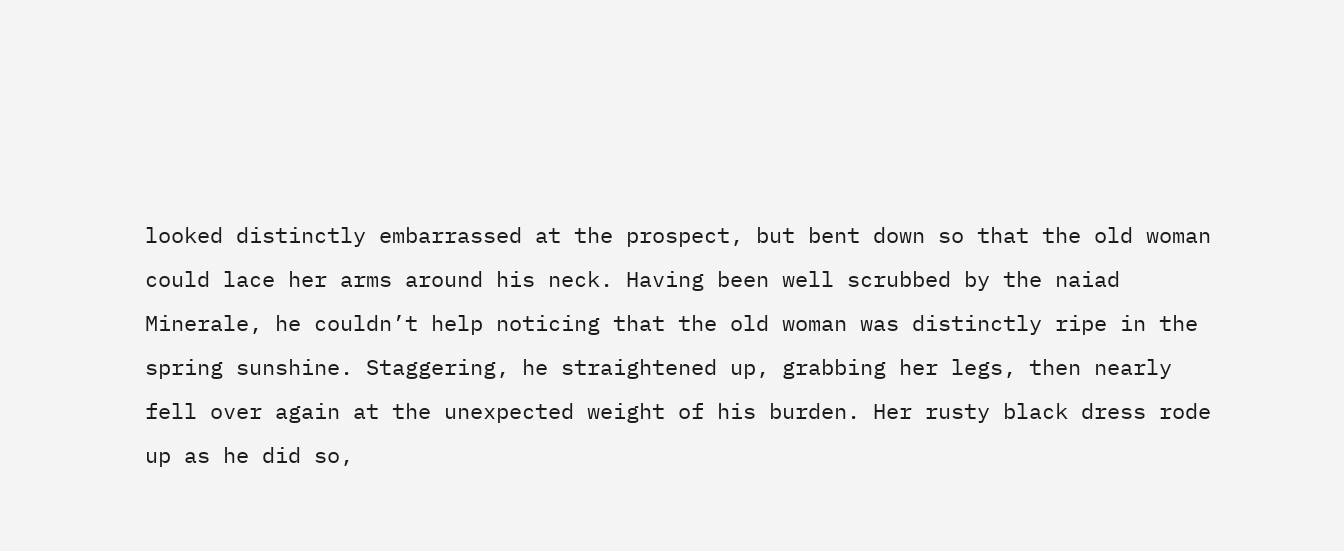looked distinctly embarrassed at the prospect, but bent down so that the old woman could lace her arms around his neck. Having been well scrubbed by the naiad Minerale, he couldn’t help noticing that the old woman was distinctly ripe in the spring sunshine. Staggering, he straightened up, grabbing her legs, then nearly fell over again at the unexpected weight of his burden. Her rusty black dress rode up as he did so,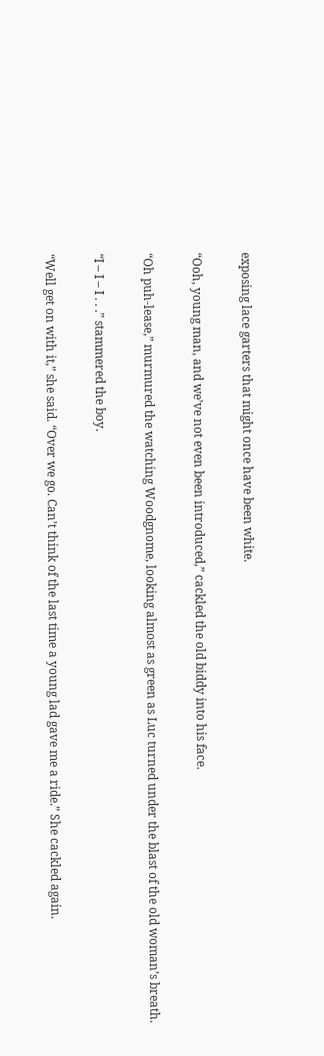exposing lace garters that might once have been white.

“Ooh, young man, and we’ve not even been introduced,” cackled the old biddy into his face.

“Oh puh-lease,” murmured the watching Woodgnome, looking almost as green as Luc turned under the blast of the old woman’s breath.

“I – I – I . . .” stammered the boy.

“Well get on with it,” she said. “Over we go. Can’t think of the last time a young lad gave me a ride.” She cackled again.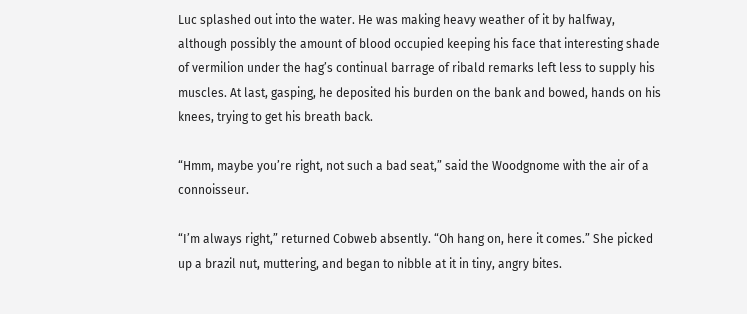Luc splashed out into the water. He was making heavy weather of it by halfway, although possibly the amount of blood occupied keeping his face that interesting shade of vermilion under the hag’s continual barrage of ribald remarks left less to supply his muscles. At last, gasping, he deposited his burden on the bank and bowed, hands on his knees, trying to get his breath back.

“Hmm, maybe you’re right, not such a bad seat,” said the Woodgnome with the air of a connoisseur.

“I’m always right,” returned Cobweb absently. “Oh hang on, here it comes.” She picked up a brazil nut, muttering, and began to nibble at it in tiny, angry bites.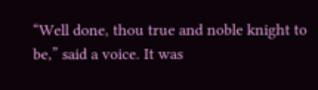“Well done, thou true and noble knight to be,” said a voice. It was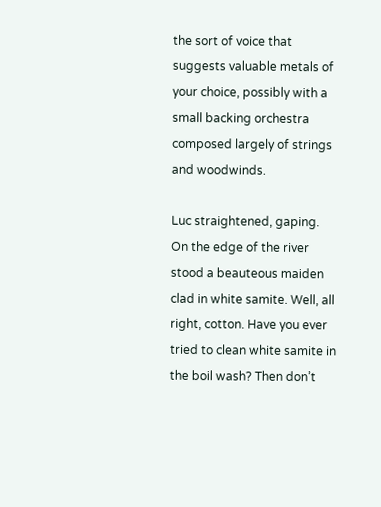the sort of voice that suggests valuable metals of your choice, possibly with a small backing orchestra composed largely of strings and woodwinds.

Luc straightened, gaping. On the edge of the river stood a beauteous maiden clad in white samite. Well, all right, cotton. Have you ever tried to clean white samite in the boil wash? Then don’t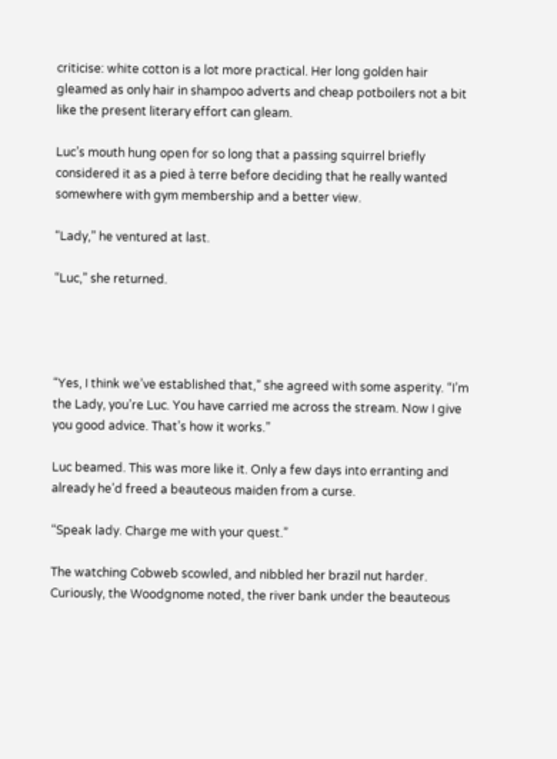criticise: white cotton is a lot more practical. Her long golden hair gleamed as only hair in shampoo adverts and cheap potboilers not a bit like the present literary effort can gleam.

Luc’s mouth hung open for so long that a passing squirrel briefly considered it as a pied à terre before deciding that he really wanted somewhere with gym membership and a better view.

“Lady,” he ventured at last.

“Luc,” she returned.




“Yes, I think we’ve established that,” she agreed with some asperity. “I’m the Lady, you’re Luc. You have carried me across the stream. Now I give you good advice. That’s how it works.”

Luc beamed. This was more like it. Only a few days into erranting and already he’d freed a beauteous maiden from a curse.

“Speak lady. Charge me with your quest.”

The watching Cobweb scowled, and nibbled her brazil nut harder. Curiously, the Woodgnome noted, the river bank under the beauteous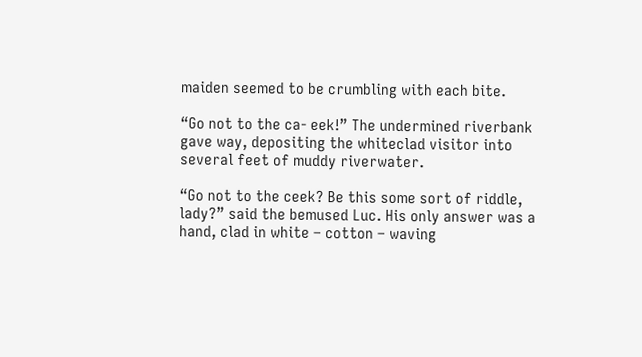maiden seemed to be crumbling with each bite.

“Go not to the ca- eek!” The undermined riverbank gave way, depositing the whiteclad visitor into several feet of muddy riverwater.

“Go not to the ceek? Be this some sort of riddle, lady?” said the bemused Luc. His only answer was a hand, clad in white – cotton – waving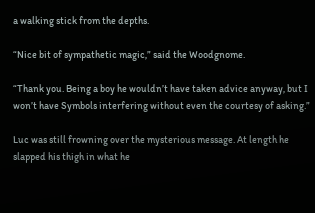a walking stick from the depths.

“Nice bit of sympathetic magic,” said the Woodgnome.

“Thank you. Being a boy he wouldn’t have taken advice anyway, but I won’t have Symbols interfering without even the courtesy of asking.”

Luc was still frowning over the mysterious message. At length he slapped his thigh in what he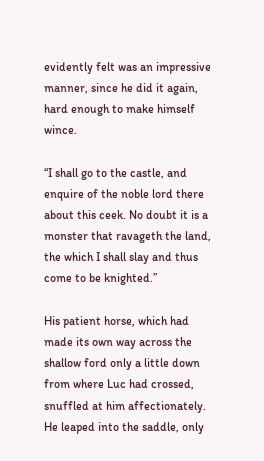evidently felt was an impressive manner, since he did it again, hard enough to make himself wince.

“I shall go to the castle, and enquire of the noble lord there about this ceek. No doubt it is a monster that ravageth the land, the which I shall slay and thus come to be knighted.”

His patient horse, which had made its own way across the shallow ford only a little down from where Luc had crossed, snuffled at him affectionately. He leaped into the saddle, only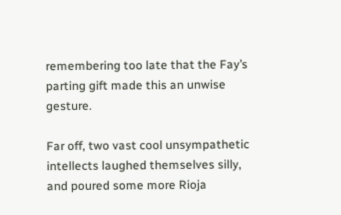remembering too late that the Fay’s parting gift made this an unwise gesture.

Far off, two vast cool unsympathetic intellects laughed themselves silly, and poured some more Rioja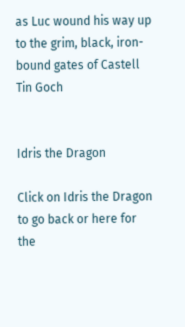as Luc wound his way up to the grim, black, iron-bound gates of Castell Tin Goch


Idris the Dragon

Click on Idris the Dragon to go back or here for the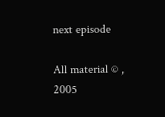next episode

All material © , 2005